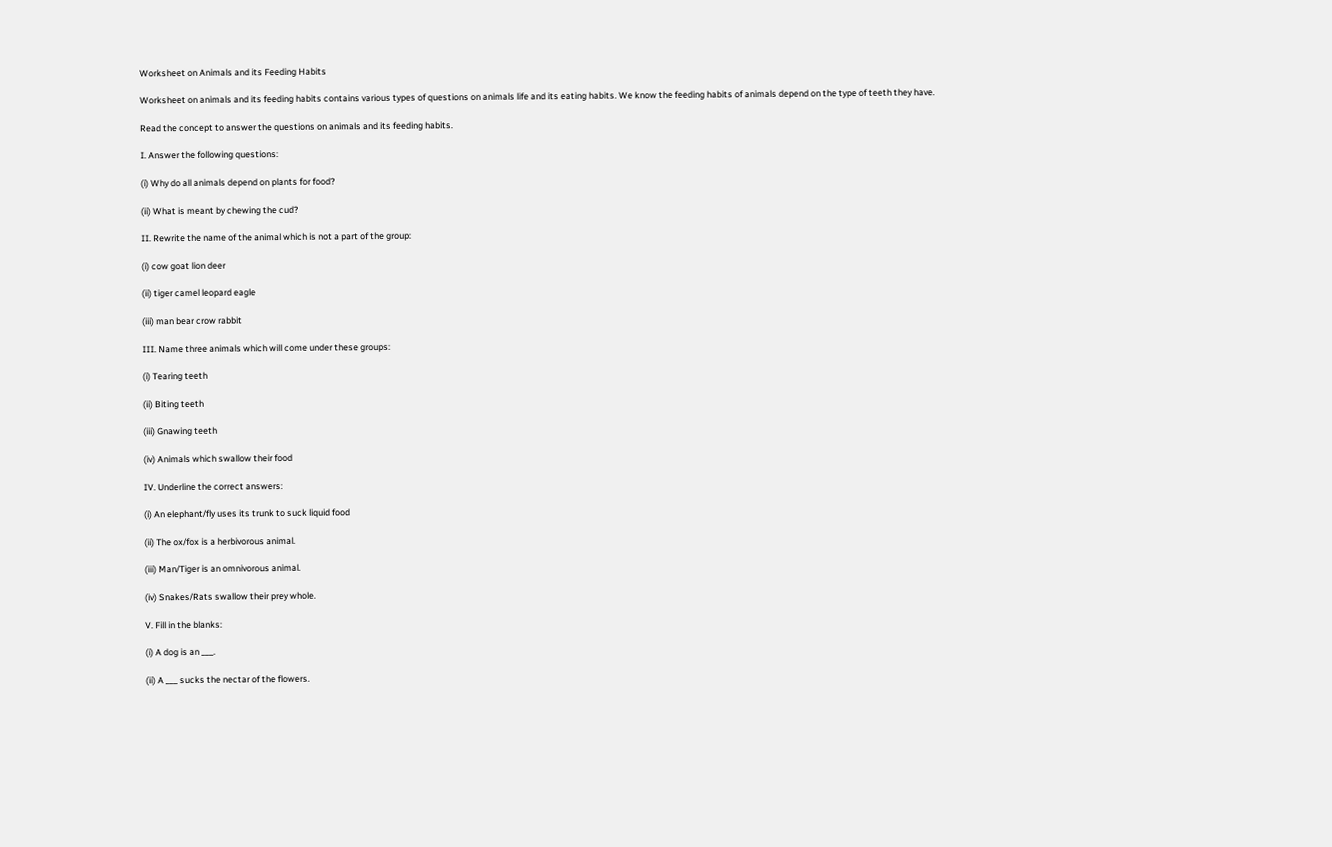Worksheet on Animals and its Feeding Habits

Worksheet on animals and its feeding habits contains various types of questions on animals life and its eating habits. We know the feeding habits of animals depend on the type of teeth they have.

Read the concept to answer the questions on animals and its feeding habits.

I. Answer the following questions:

(i) Why do all animals depend on plants for food?

(ii) What is meant by chewing the cud?

II. Rewrite the name of the animal which is not a part of the group:

(i) cow goat lion deer

(ii) tiger camel leopard eagle

(iii) man bear crow rabbit

III. Name three animals which will come under these groups:

(i) Tearing teeth

(ii) Biting teeth

(iii) Gnawing teeth

(iv) Animals which swallow their food

IV. Underline the correct answers:

(i) An elephant/fly uses its trunk to suck liquid food

(ii) The ox/fox is a herbivorous animal.

(iii) Man/Tiger is an omnivorous animal.

(iv) Snakes/Rats swallow their prey whole.

V. Fill in the blanks:

(i) A dog is an ___.

(ii) A ___ sucks the nectar of the flowers.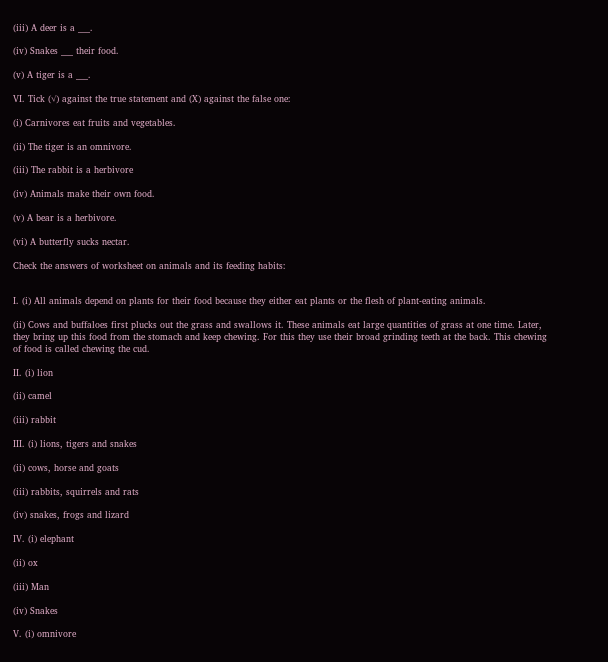(iii) A deer is a ___.

(iv) Snakes ___ their food.

(v) A tiger is a ___.

VI. Tick (√) against the true statement and (X) against the false one:

(i) Carnivores eat fruits and vegetables.

(ii) The tiger is an omnivore.

(iii) The rabbit is a herbivore

(iv) Animals make their own food.

(v) A bear is a herbivore.

(vi) A butterfly sucks nectar.

Check the answers of worksheet on animals and its feeding habits:


I. (i) All animals depend on plants for their food because they either eat plants or the flesh of plant-eating animals.

(ii) Cows and buffaloes first plucks out the grass and swallows it. These animals eat large quantities of grass at one time. Later, they bring up this food from the stomach and keep chewing. For this they use their broad grinding teeth at the back. This chewing of food is called chewing the cud.

II. (i) lion

(ii) camel

(iii) rabbit

III. (i) lions, tigers and snakes

(ii) cows, horse and goats

(iii) rabbits, squirrels and rats

(iv) snakes, frogs and lizard

IV. (i) elephant

(ii) ox

(iii) Man

(iv) Snakes

V. (i) omnivore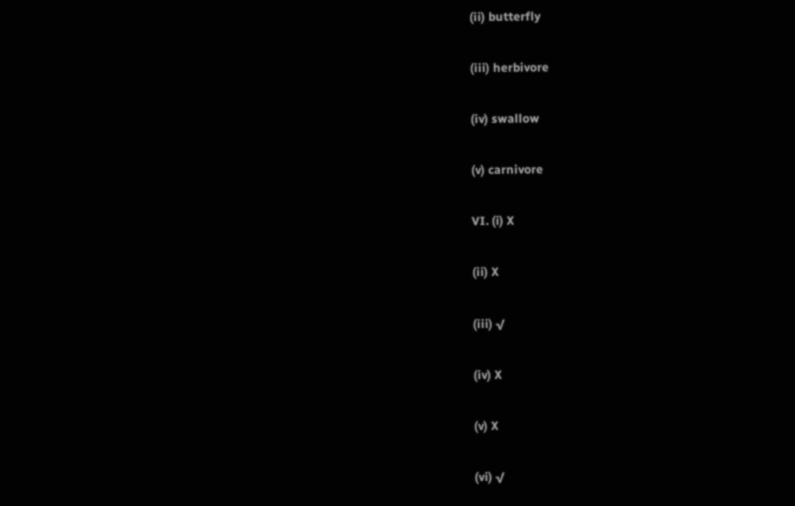(ii) butterfly

(iii) herbivore

(iv) swallow

(v) carnivore

VI. (i) X

(ii) X

(iii) √

(iv) X

(v) X

(vi) √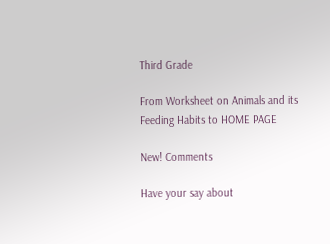Third Grade

From Worksheet on Animals and its Feeding Habits to HOME PAGE

New! Comments

Have your say about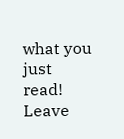what you just read! Leave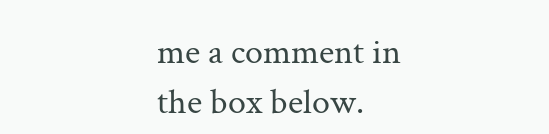me a comment in the box below.